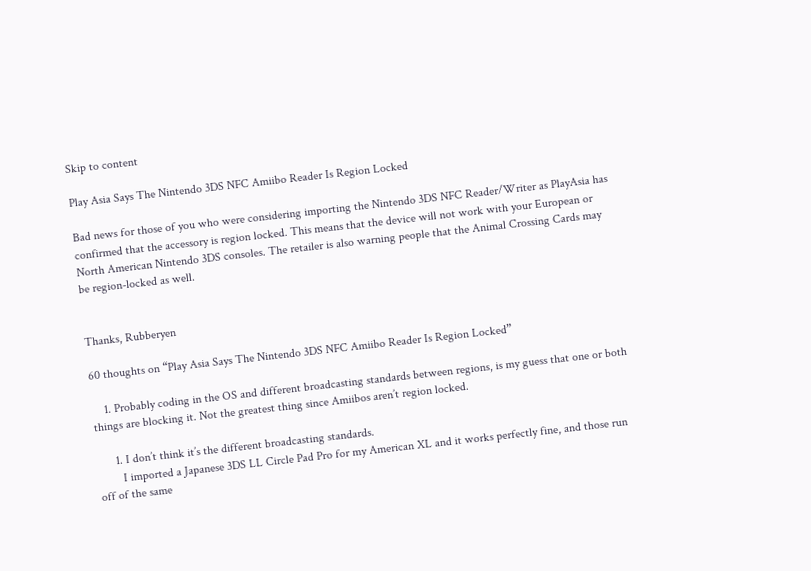Skip to content

Play Asia Says The Nintendo 3DS NFC Amiibo Reader Is Region Locked

Bad news for those of you who were considering importing the Nintendo 3DS NFC Reader/Writer as PlayAsia has confirmed that the accessory is region locked. This means that the device will not work with your European or North American Nintendo 3DS consoles. The retailer is also warning people that the Animal Crossing Cards may be region-locked as well.


Thanks, Rubberyen

60 thoughts on “Play Asia Says The Nintendo 3DS NFC Amiibo Reader Is Region Locked”

    1. Probably coding in the OS and different broadcasting standards between regions, is my guess that one or both things are blocking it. Not the greatest thing since Amiibos aren’t region locked.

      1. I don’t think it’s the different broadcasting standards.
        I imported a Japanese 3DS LL Circle Pad Pro for my American XL and it works perfectly fine, and those run off of the same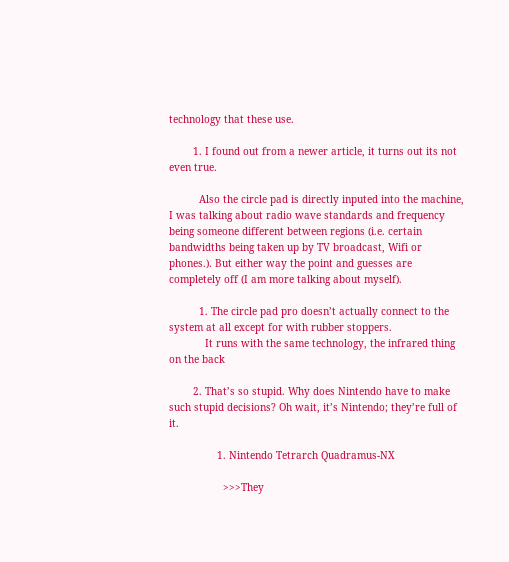technology that these use.

        1. I found out from a newer article, it turns out its not even true.

          Also the circle pad is directly inputed into the machine, I was talking about radio wave standards and frequency being someone different between regions (i.e. certain bandwidths being taken up by TV broadcast, Wifi or phones.). But either way the point and guesses are completely off (I am more talking about myself).

          1. The circle pad pro doesn’t actually connect to the system at all except for with rubber stoppers.
            It runs with the same technology, the infrared thing on the back

        2. That’s so stupid. Why does Nintendo have to make such stupid decisions? Oh wait, it’s Nintendo; they’re full of it.

                1. Nintendo Tetrarch Quadramus-NX

                  >>>They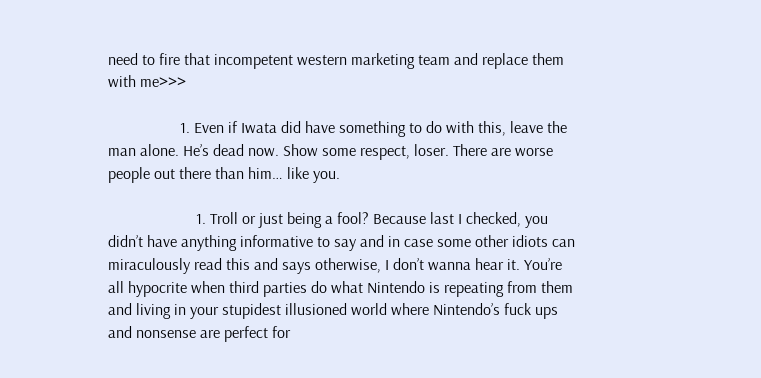need to fire that incompetent western marketing team and replace them with me>>>

                  1. Even if Iwata did have something to do with this, leave the man alone. He’s dead now. Show some respect, loser. There are worse people out there than him… like you.

                      1. Troll or just being a fool? Because last I checked, you didn’t have anything informative to say and in case some other idiots can miraculously read this and says otherwise, I don’t wanna hear it. You’re all hypocrite when third parties do what Nintendo is repeating from them and living in your stupidest illusioned world where Nintendo’s fuck ups and nonsense are perfect for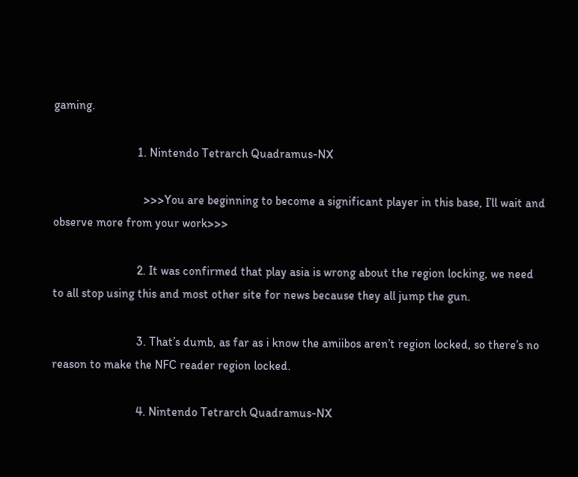gaming.

                            1. Nintendo Tetrarch Quadramus-NX

                              >>>You are beginning to become a significant player in this base, I’ll wait and observe more from your work>>>

                            2. It was confirmed that play asia is wrong about the region locking, we need to all stop using this and most other site for news because they all jump the gun.

                            3. That’s dumb, as far as i know the amiibos aren’t region locked, so there’s no reason to make the NFC reader region locked.

                            4. Nintendo Tetrarch Quadramus-NX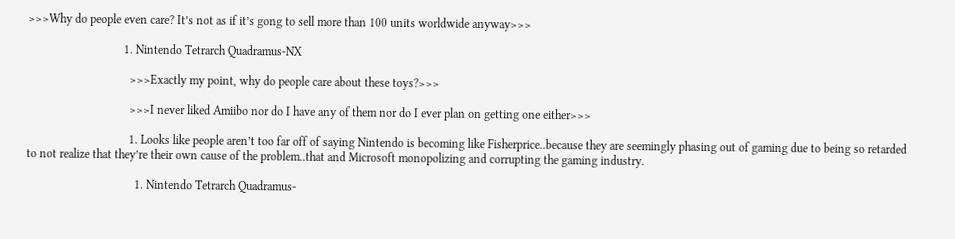>>>Why do people even care? It’s not as if it’s gong to sell more than 100 units worldwide anyway>>>

                                1. Nintendo Tetrarch Quadramus-NX

                                  >>>Exactly my point, why do people care about these toys?>>>

                                  >>>I never liked Amiibo nor do I have any of them nor do I ever plan on getting one either>>>

                                  1. Looks like people aren’t too far off of saying Nintendo is becoming like Fisherprice..because they are seemingly phasing out of gaming due to being so retarded to not realize that they’re their own cause of the problem..that and Microsoft monopolizing and corrupting the gaming industry.

                                    1. Nintendo Tetrarch Quadramus-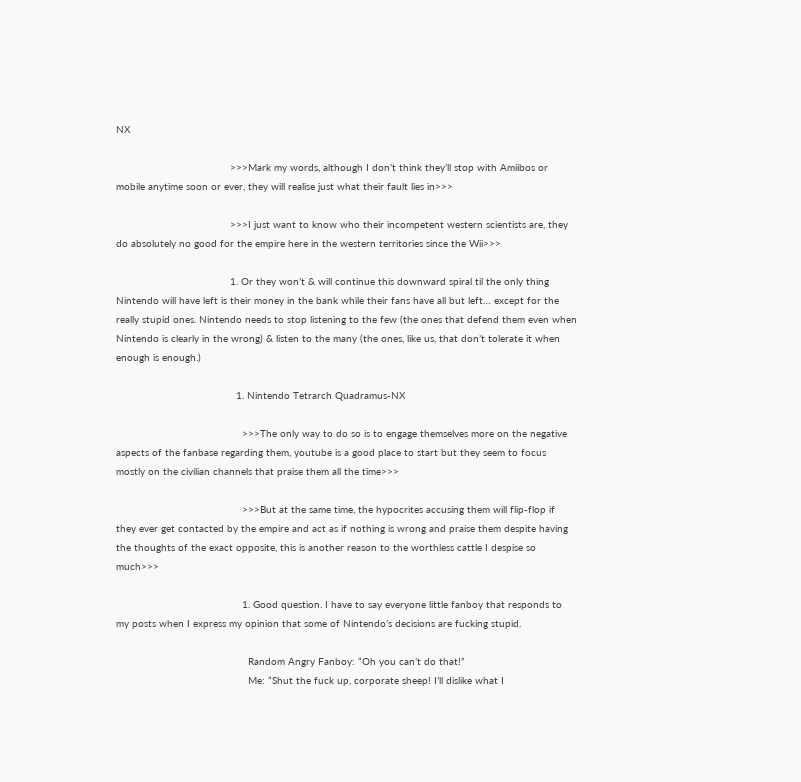NX

                                      >>>Mark my words, although I don’t think they’ll stop with Amiibos or mobile anytime soon or ever, they will realise just what their fault lies in>>>

                                      >>>I just want to know who their incompetent western scientists are, they do absolutely no good for the empire here in the western territories since the Wii>>>

                                      1. Or they won’t & will continue this downward spiral til the only thing Nintendo will have left is their money in the bank while their fans have all but left… except for the really stupid ones. Nintendo needs to stop listening to the few (the ones that defend them even when Nintendo is clearly in the wrong) & listen to the many (the ones, like us, that don’t tolerate it when enough is enough.)

                                        1. Nintendo Tetrarch Quadramus-NX

                                          >>>The only way to do so is to engage themselves more on the negative aspects of the fanbase regarding them, youtube is a good place to start but they seem to focus mostly on the civilian channels that praise them all the time>>>

                                          >>>But at the same time, the hypocrites accusing them will flip-flop if they ever get contacted by the empire and act as if nothing is wrong and praise them despite having the thoughts of the exact opposite, this is another reason to the worthless cattle I despise so much>>>

                                          1. Good question. I have to say everyone little fanboy that responds to my posts when I express my opinion that some of Nintendo’s decisions are fucking stupid.

                                            Random Angry Fanboy: “Oh you can’t do that!”
                                            Me: “Shut the fuck up, corporate sheep! I’ll dislike what I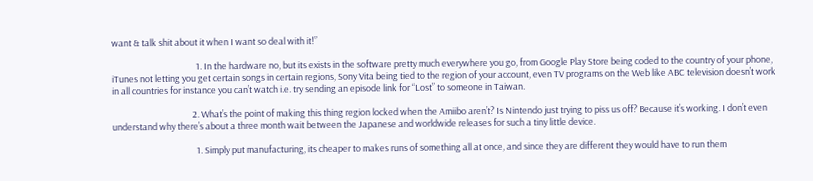want & talk shit about it when I want so deal with it!”

                                          1. In the hardware no, but its exists in the software pretty much everywhere you go, from Google Play Store being coded to the country of your phone, iTunes not letting you get certain songs in certain regions, Sony Vita being tied to the region of your account, even TV programs on the Web like ABC television doesn’t work in all countries for instance you can’t watch i.e. try sending an episode link for “Lost” to someone in Taiwan.

                                        2. What’s the point of making this thing region locked when the Amiibo aren’t? Is Nintendo just trying to piss us off? Because it’s working. I don’t even understand why there’s about a three month wait between the Japanese and worldwide releases for such a tiny little device.

                                          1. Simply put manufacturing, its cheaper to makes runs of something all at once, and since they are different they would have to run them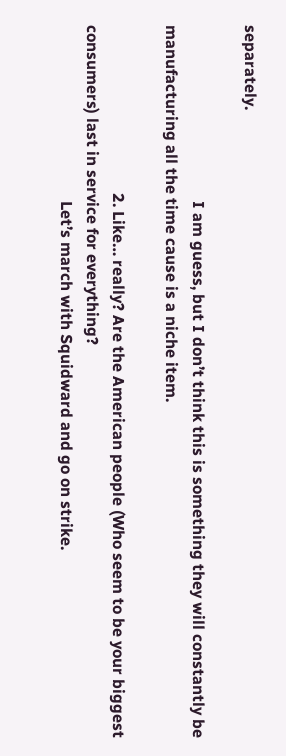separately.

                                            I am guess, but I don’t think this is something they will constantly be manufacturing all the time cause is a niche item.

                                          2. Like… really? Are the American people (Who seem to be your biggest consumers) last in service for everything?
                                            Let’s march with Squidward and go on strike.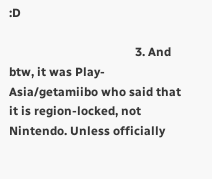:D

                                          3. And btw, it was Play-Asia/getamiibo who said that it is region-locked, not Nintendo. Unless officially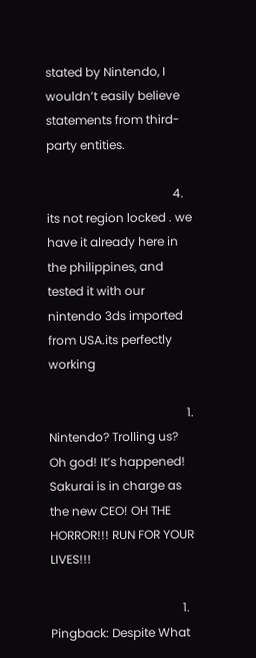stated by Nintendo, I wouldn’t easily believe statements from third-party entities.

                                          4. its not region locked . we have it already here in the philippines, and tested it with our nintendo 3ds imported from USA.its perfectly working

                                              1. Nintendo? Trolling us? Oh god! It’s happened! Sakurai is in charge as the new CEO! OH THE HORROR!!! RUN FOR YOUR LIVES!!!

                                            1. Pingback: Despite What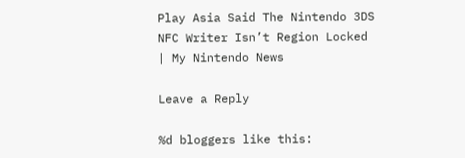Play Asia Said The Nintendo 3DS NFC Writer Isn’t Region Locked | My Nintendo News

Leave a Reply

%d bloggers like this: